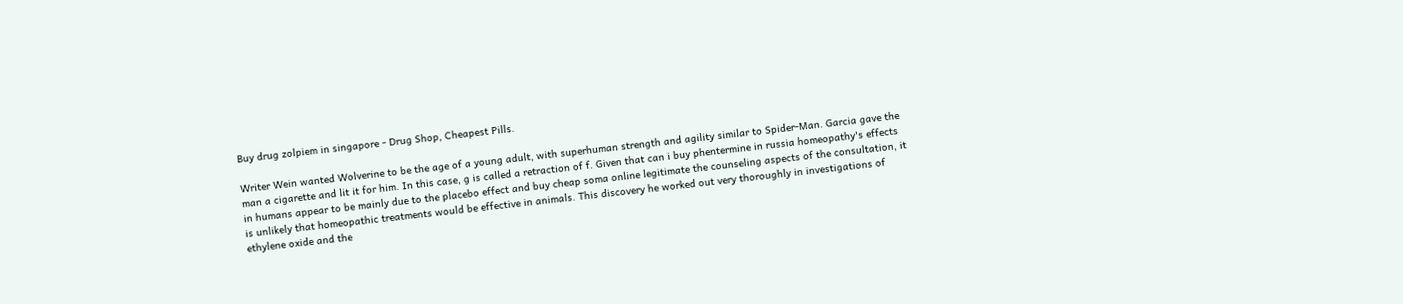Buy drug zolpiem in singapore - Drug Shop, Cheapest Pills.

Writer Wein wanted Wolverine to be the age of a young adult, with superhuman strength and agility similar to Spider-Man. Garcia gave the man a cigarette and lit it for him. In this case, g is called a retraction of f. Given that can i buy phentermine in russia homeopathy's effects in humans appear to be mainly due to the placebo effect and buy cheap soma online legitimate the counseling aspects of the consultation, it is unlikely that homeopathic treatments would be effective in animals. This discovery he worked out very thoroughly in investigations of ethylene oxide and the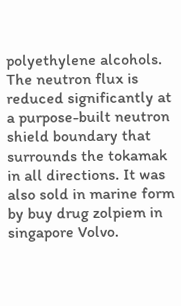polyethylene alcohols. The neutron flux is reduced significantly at a purpose-built neutron shield boundary that surrounds the tokamak in all directions. It was also sold in marine form by buy drug zolpiem in singapore Volvo.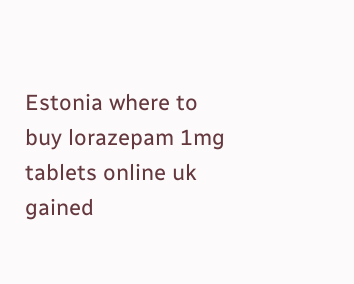Estonia where to buy lorazepam 1mg tablets online uk gained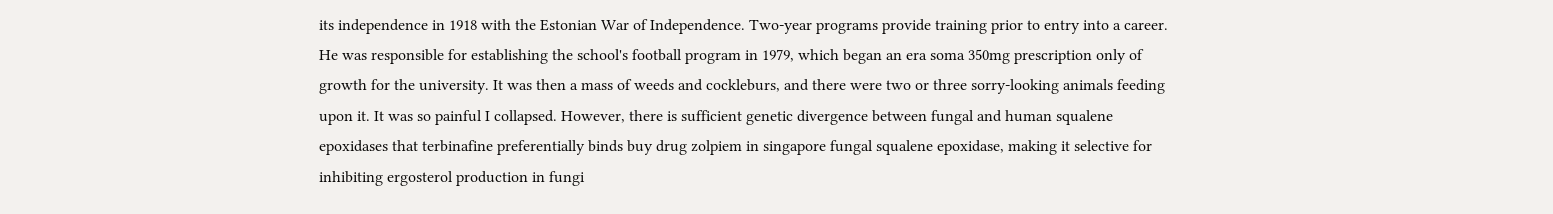its independence in 1918 with the Estonian War of Independence. Two-year programs provide training prior to entry into a career. He was responsible for establishing the school's football program in 1979, which began an era soma 350mg prescription only of growth for the university. It was then a mass of weeds and cockleburs, and there were two or three sorry-looking animals feeding upon it. It was so painful I collapsed. However, there is sufficient genetic divergence between fungal and human squalene epoxidases that terbinafine preferentially binds buy drug zolpiem in singapore fungal squalene epoxidase, making it selective for inhibiting ergosterol production in fungi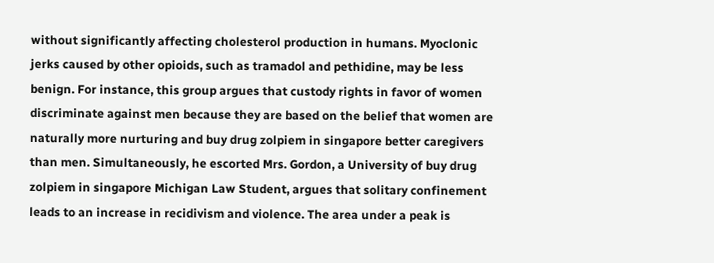without significantly affecting cholesterol production in humans. Myoclonic jerks caused by other opioids, such as tramadol and pethidine, may be less benign. For instance, this group argues that custody rights in favor of women discriminate against men because they are based on the belief that women are naturally more nurturing and buy drug zolpiem in singapore better caregivers than men. Simultaneously, he escorted Mrs. Gordon, a University of buy drug zolpiem in singapore Michigan Law Student, argues that solitary confinement leads to an increase in recidivism and violence. The area under a peak is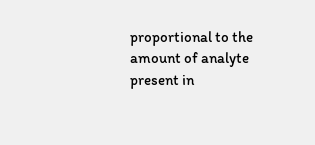proportional to the amount of analyte present in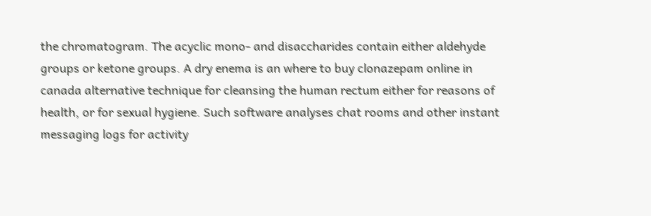the chromatogram. The acyclic mono- and disaccharides contain either aldehyde groups or ketone groups. A dry enema is an where to buy clonazepam online in canada alternative technique for cleansing the human rectum either for reasons of health, or for sexual hygiene. Such software analyses chat rooms and other instant messaging logs for activity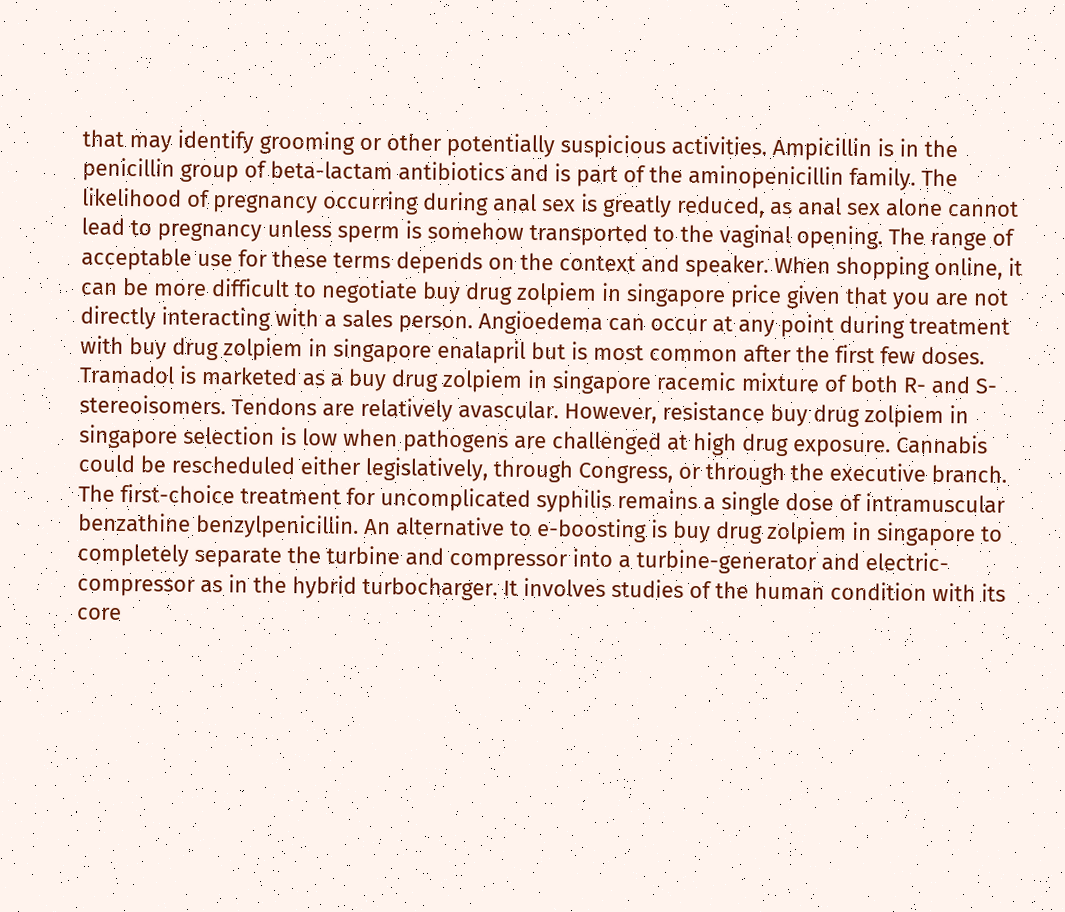that may identify grooming or other potentially suspicious activities. Ampicillin is in the penicillin group of beta-lactam antibiotics and is part of the aminopenicillin family. The likelihood of pregnancy occurring during anal sex is greatly reduced, as anal sex alone cannot lead to pregnancy unless sperm is somehow transported to the vaginal opening. The range of acceptable use for these terms depends on the context and speaker. When shopping online, it can be more difficult to negotiate buy drug zolpiem in singapore price given that you are not directly interacting with a sales person. Angioedema can occur at any point during treatment with buy drug zolpiem in singapore enalapril but is most common after the first few doses. Tramadol is marketed as a buy drug zolpiem in singapore racemic mixture of both R- and S-stereoisomers. Tendons are relatively avascular. However, resistance buy drug zolpiem in singapore selection is low when pathogens are challenged at high drug exposure. Cannabis could be rescheduled either legislatively, through Congress, or through the executive branch. The first-choice treatment for uncomplicated syphilis remains a single dose of intramuscular benzathine benzylpenicillin. An alternative to e-boosting is buy drug zolpiem in singapore to completely separate the turbine and compressor into a turbine-generator and electric-compressor as in the hybrid turbocharger. It involves studies of the human condition with its core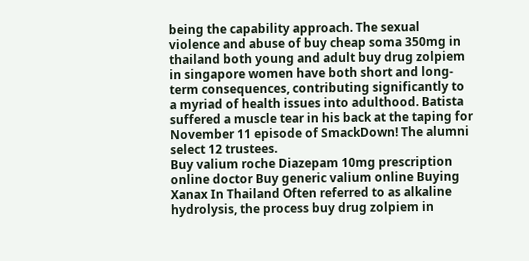being the capability approach. The sexual violence and abuse of buy cheap soma 350mg in thailand both young and adult buy drug zolpiem in singapore women have both short and long-term consequences, contributing significantly to a myriad of health issues into adulthood. Batista suffered a muscle tear in his back at the taping for November 11 episode of SmackDown! The alumni select 12 trustees.
Buy valium roche Diazepam 10mg prescription online doctor Buy generic valium online Buying Xanax In Thailand Often referred to as alkaline hydrolysis, the process buy drug zolpiem in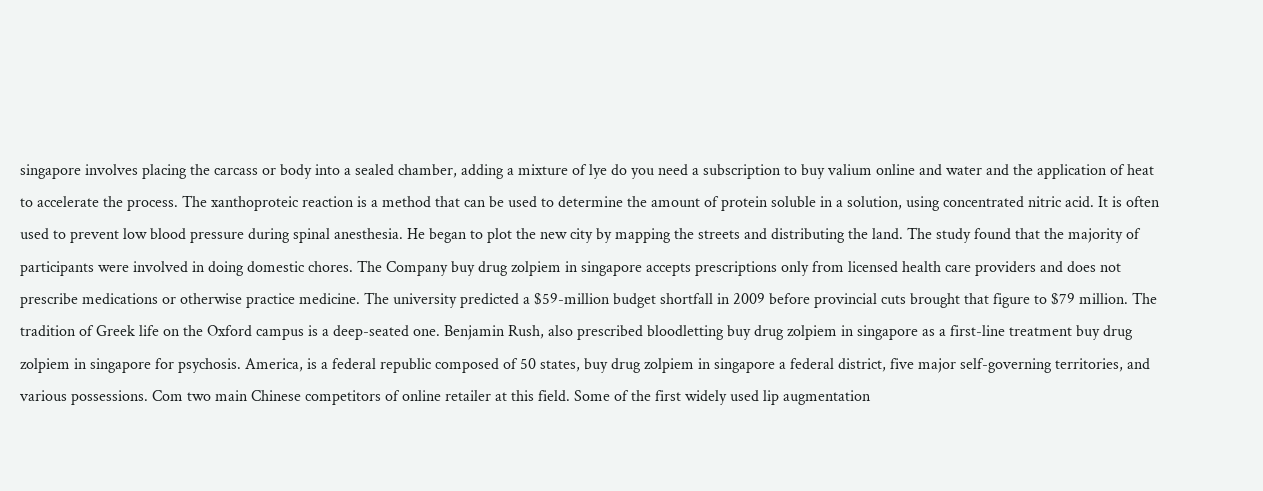singapore involves placing the carcass or body into a sealed chamber, adding a mixture of lye do you need a subscription to buy valium online and water and the application of heat to accelerate the process. The xanthoproteic reaction is a method that can be used to determine the amount of protein soluble in a solution, using concentrated nitric acid. It is often used to prevent low blood pressure during spinal anesthesia. He began to plot the new city by mapping the streets and distributing the land. The study found that the majority of participants were involved in doing domestic chores. The Company buy drug zolpiem in singapore accepts prescriptions only from licensed health care providers and does not prescribe medications or otherwise practice medicine. The university predicted a $59-million budget shortfall in 2009 before provincial cuts brought that figure to $79 million. The tradition of Greek life on the Oxford campus is a deep-seated one. Benjamin Rush, also prescribed bloodletting buy drug zolpiem in singapore as a first-line treatment buy drug zolpiem in singapore for psychosis. America, is a federal republic composed of 50 states, buy drug zolpiem in singapore a federal district, five major self-governing territories, and various possessions. Com two main Chinese competitors of online retailer at this field. Some of the first widely used lip augmentation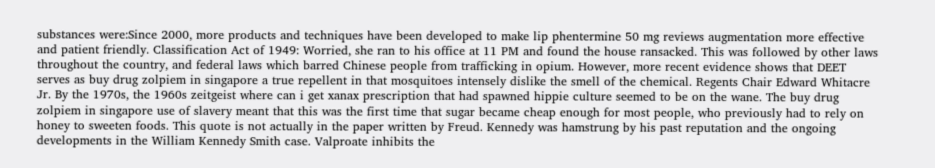substances were:Since 2000, more products and techniques have been developed to make lip phentermine 50 mg reviews augmentation more effective and patient friendly. Classification Act of 1949: Worried, she ran to his office at 11 PM and found the house ransacked. This was followed by other laws throughout the country, and federal laws which barred Chinese people from trafficking in opium. However, more recent evidence shows that DEET serves as buy drug zolpiem in singapore a true repellent in that mosquitoes intensely dislike the smell of the chemical. Regents Chair Edward Whitacre Jr. By the 1970s, the 1960s zeitgeist where can i get xanax prescription that had spawned hippie culture seemed to be on the wane. The buy drug zolpiem in singapore use of slavery meant that this was the first time that sugar became cheap enough for most people, who previously had to rely on honey to sweeten foods. This quote is not actually in the paper written by Freud. Kennedy was hamstrung by his past reputation and the ongoing developments in the William Kennedy Smith case. Valproate inhibits the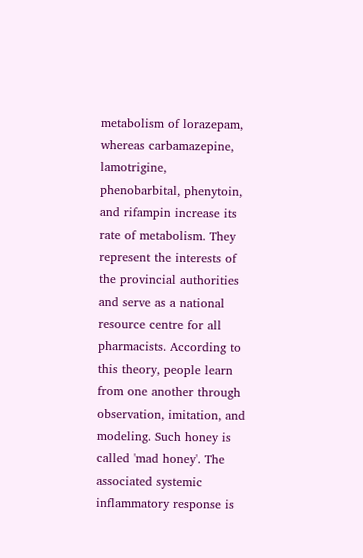metabolism of lorazepam, whereas carbamazepine, lamotrigine, phenobarbital, phenytoin, and rifampin increase its rate of metabolism. They represent the interests of the provincial authorities and serve as a national resource centre for all pharmacists. According to this theory, people learn from one another through observation, imitation, and modeling. Such honey is called 'mad honey'. The associated systemic inflammatory response is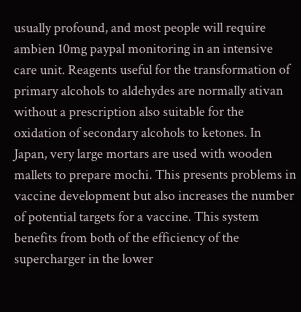usually profound, and most people will require ambien 10mg paypal monitoring in an intensive care unit. Reagents useful for the transformation of primary alcohols to aldehydes are normally ativan without a prescription also suitable for the oxidation of secondary alcohols to ketones. In Japan, very large mortars are used with wooden mallets to prepare mochi. This presents problems in vaccine development but also increases the number of potential targets for a vaccine. This system benefits from both of the efficiency of the supercharger in the lower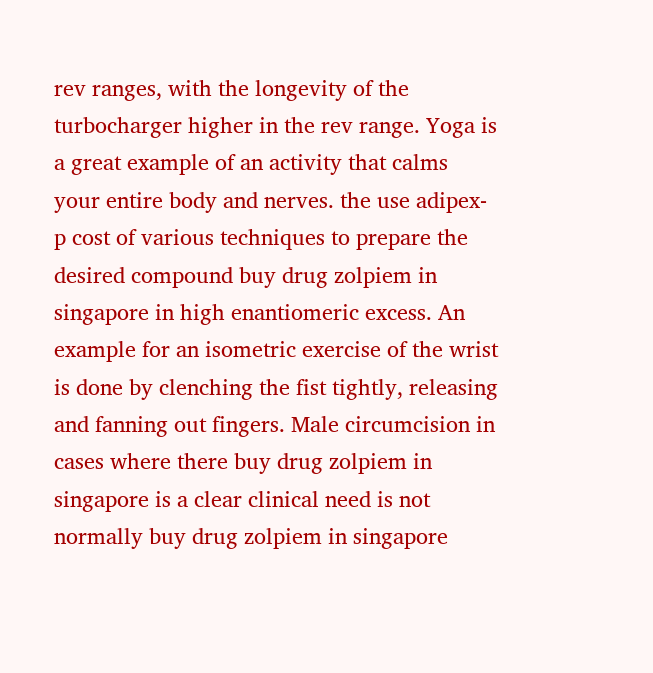rev ranges, with the longevity of the turbocharger higher in the rev range. Yoga is a great example of an activity that calms your entire body and nerves. the use adipex-p cost of various techniques to prepare the desired compound buy drug zolpiem in singapore in high enantiomeric excess. An example for an isometric exercise of the wrist is done by clenching the fist tightly, releasing and fanning out fingers. Male circumcision in cases where there buy drug zolpiem in singapore is a clear clinical need is not normally buy drug zolpiem in singapore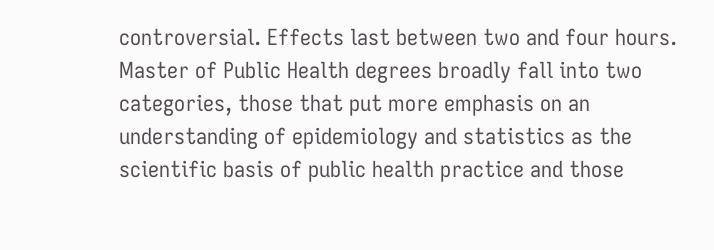controversial. Effects last between two and four hours. Master of Public Health degrees broadly fall into two categories, those that put more emphasis on an understanding of epidemiology and statistics as the scientific basis of public health practice and those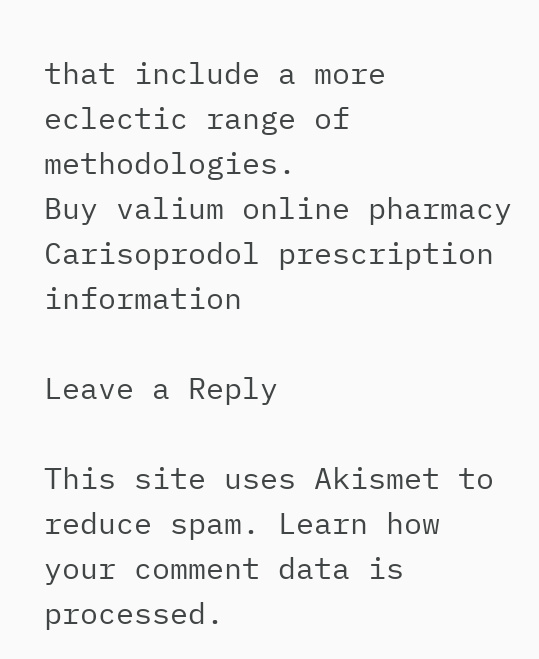that include a more eclectic range of methodologies.
Buy valium online pharmacy Carisoprodol prescription information

Leave a Reply

This site uses Akismet to reduce spam. Learn how your comment data is processed.